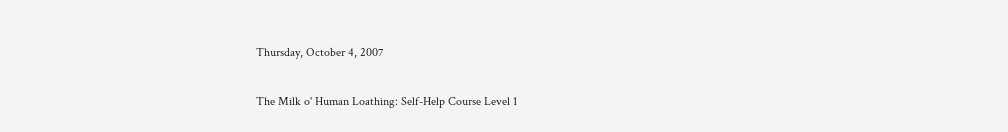Thursday, October 4, 2007

The Milk o' Human Loathing: Self-Help Course Level 1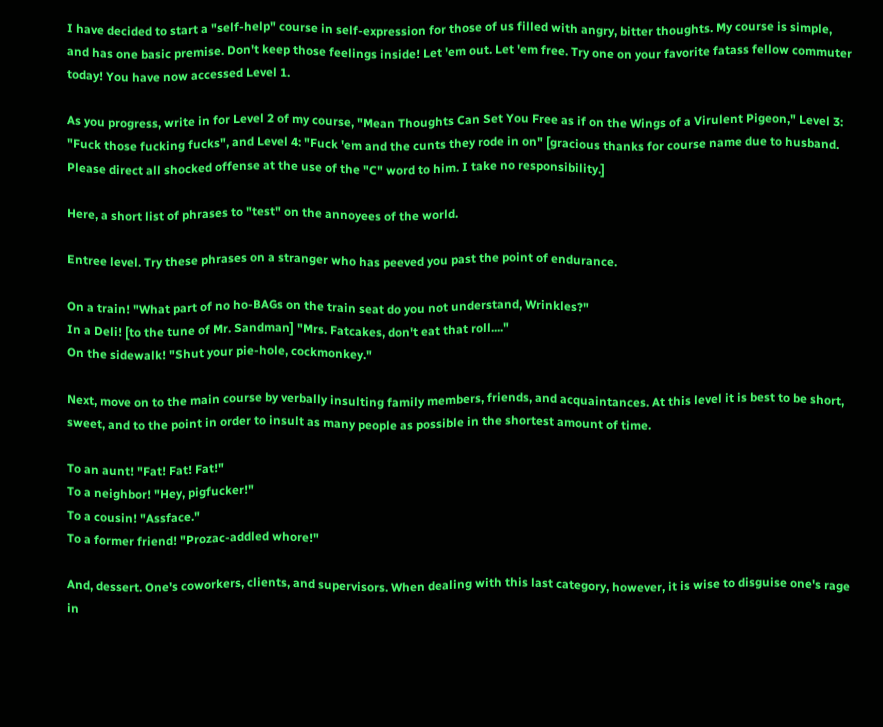I have decided to start a "self-help" course in self-expression for those of us filled with angry, bitter thoughts. My course is simple, and has one basic premise. Don't keep those feelings inside! Let 'em out. Let 'em free. Try one on your favorite fatass fellow commuter today! You have now accessed Level 1.

As you progress, write in for Level 2 of my course, "Mean Thoughts Can Set You Free as if on the Wings of a Virulent Pigeon," Level 3: "Fuck those fucking fucks", and Level 4: "Fuck 'em and the cunts they rode in on" [gracious thanks for course name due to husband. Please direct all shocked offense at the use of the "C" word to him. I take no responsibility.]

Here, a short list of phrases to "test" on the annoyees of the world.

Entree level. Try these phrases on a stranger who has peeved you past the point of endurance.

On a train! "What part of no ho-BAGs on the train seat do you not understand, Wrinkles?"
In a Deli! [to the tune of Mr. Sandman] "Mrs. Fatcakes, don't eat that roll...."
On the sidewalk! "Shut your pie-hole, cockmonkey."

Next, move on to the main course by verbally insulting family members, friends, and acquaintances. At this level it is best to be short, sweet, and to the point in order to insult as many people as possible in the shortest amount of time.

To an aunt! "Fat! Fat! Fat!"
To a neighbor! "Hey, pigfucker!"
To a cousin! "Assface."
To a former friend! "Prozac-addled whore!"

And, dessert. One's coworkers, clients, and supervisors. When dealing with this last category, however, it is wise to disguise one's rage in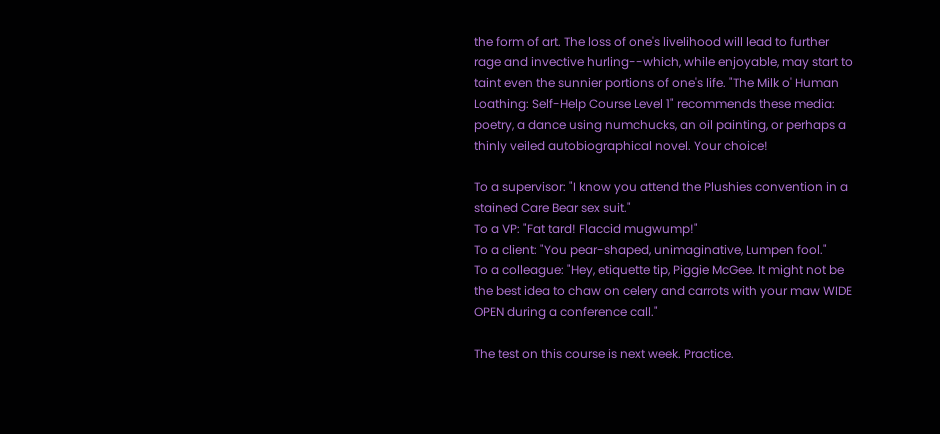the form of art. The loss of one's livelihood will lead to further rage and invective hurling--which, while enjoyable, may start to taint even the sunnier portions of one's life. "The Milk o' Human Loathing: Self-Help Course Level 1" recommends these media: poetry, a dance using numchucks, an oil painting, or perhaps a thinly veiled autobiographical novel. Your choice!

To a supervisor: "I know you attend the Plushies convention in a stained Care Bear sex suit."
To a VP: "Fat tard! Flaccid mugwump!"
To a client: "You pear-shaped, unimaginative, Lumpen fool."
To a colleague: "Hey, etiquette tip, Piggie McGee. It might not be the best idea to chaw on celery and carrots with your maw WIDE OPEN during a conference call."

The test on this course is next week. Practice.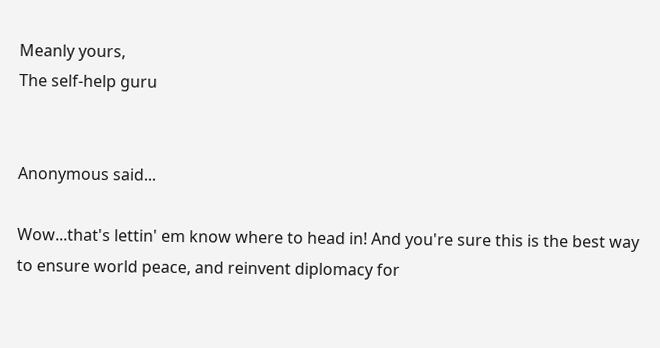Meanly yours,
The self-help guru


Anonymous said...

Wow...that's lettin' em know where to head in! And you're sure this is the best way to ensure world peace, and reinvent diplomacy for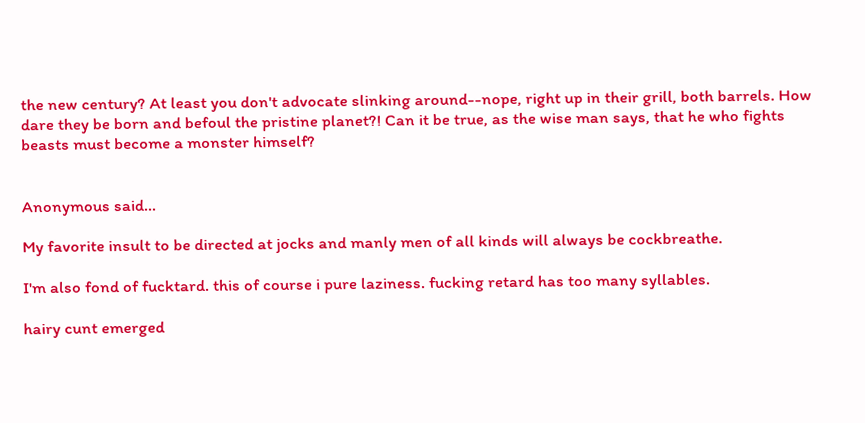the new century? At least you don't advocate slinking around--nope, right up in their grill, both barrels. How dare they be born and befoul the pristine planet?! Can it be true, as the wise man says, that he who fights beasts must become a monster himself?


Anonymous said...

My favorite insult to be directed at jocks and manly men of all kinds will always be cockbreathe.

I'm also fond of fucktard. this of course i pure laziness. fucking retard has too many syllables.

hairy cunt emerged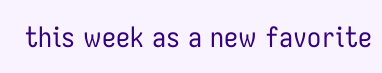this week as a new favorite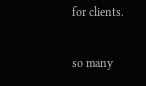for clients.

so many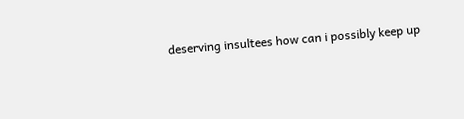deserving insultees how can i possibly keep up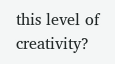this level of creativity?